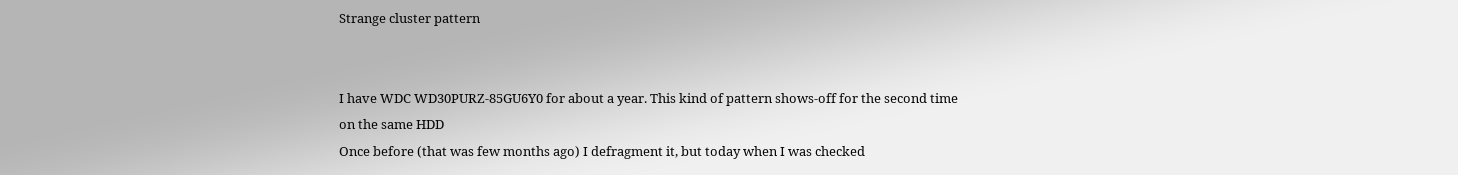Strange cluster pattern


I have WDC WD30PURZ-85GU6Y0 for about a year. This kind of pattern shows-off for the second time on the same HDD
Once before (that was few months ago) I defragment it, but today when I was checked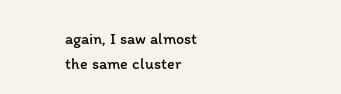again, I saw almost the same cluster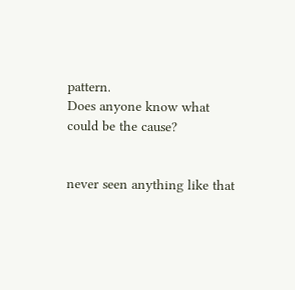pattern.
Does anyone know what could be the cause?


never seen anything like that